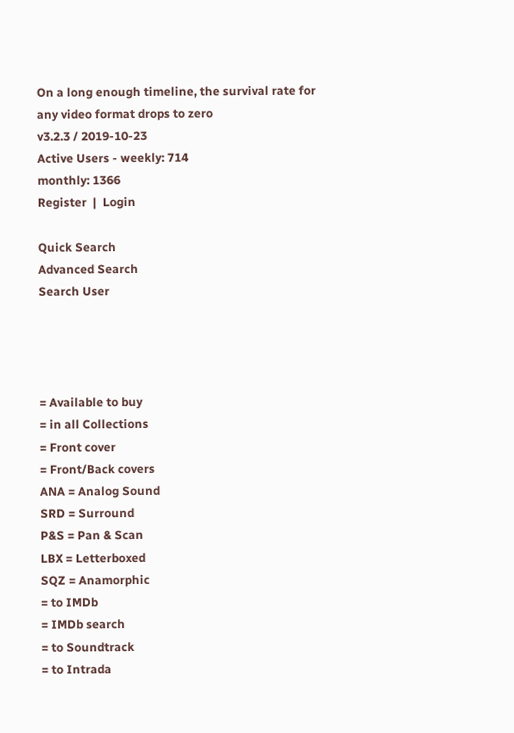On a long enough timeline, the survival rate for any video format drops to zero
v3.2.3 / 2019-10-23
Active Users - weekly: 714
monthly: 1366
Register  |  Login

Quick Search
Advanced Search
Search User




= Available to buy
= in all Collections
= Front cover
= Front/Back covers
ANA = Analog Sound
SRD = Surround
P&S = Pan & Scan
LBX = Letterboxed
SQZ = Anamorphic
= to IMDb
= IMDb search
= to Soundtrack
= to Intrada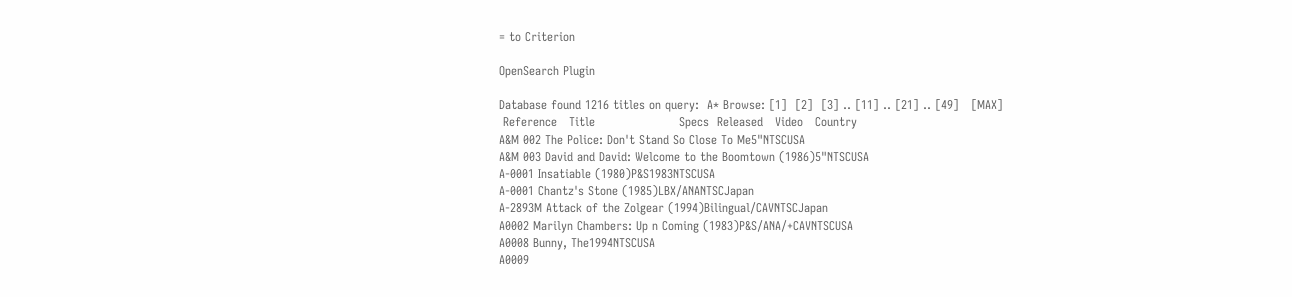= to Criterion

OpenSearch Plugin

Database found 1216 titles on query:  A* Browse: [1]  [2]  [3] .. [11] .. [21] .. [49]   [MAX]
 Reference   Title                     Specs  Released   Video   Country
A&M 002 The Police: Don't Stand So Close To Me5"NTSCUSA
A&M 003 David and David: Welcome to the Boomtown (1986)5"NTSCUSA
A-0001 Insatiable (1980)P&S1983NTSCUSA
A-0001 Chantz's Stone (1985)LBX/ANANTSCJapan
A-2893M Attack of the Zolgear (1994)Bilingual/CAVNTSCJapan
A0002 Marilyn Chambers: Up n Coming (1983)P&S/ANA/+CAVNTSCUSA
A0008 Bunny, The1994NTSCUSA
A0009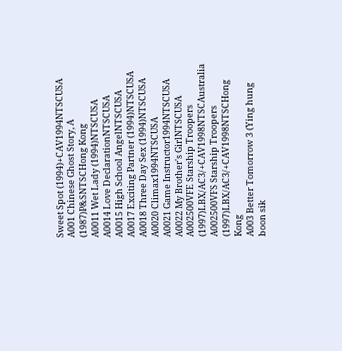Sweet Spot (1994)+CAV1994NTSCUSA
A001 Chinese Ghost Story, A (1987)P&SNTSCHong Kong
A0011 Wet Lady (1994)NTSCUSA
A0014 Love DeclarationNTSCUSA
A0015 High School AngelNTSCUSA
A0017 Exciting Partner (1994)NTSCUSA
A0018 Three Day Sex (1994)NTSCUSA
A0020 Climax1994NTSCUSA
A0021 Game Instructor1994NTSCUSA
A0022 My Brother's GirlNTSCUSA
A002500VFE Starship Troopers (1997)LBX/AC3/+CAV1998NTSCAustralia
A002500VFS Starship Troopers (1997)LBX/AC3/+CAV1998NTSCHong Kong
A003 Better Tomorrow 3 (Ying hung boon sik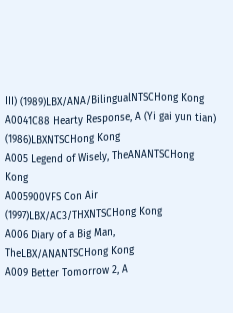III) (1989)LBX/ANA/BilingualNTSCHong Kong
A0041C88 Hearty Response, A (Yi gai yun tian) (1986)LBXNTSCHong Kong
A005 Legend of Wisely, TheANANTSCHong Kong
A005900VFS Con Air (1997)LBX/AC3/THXNTSCHong Kong
A006 Diary of a Big Man, TheLBX/ANANTSCHong Kong
A009 Better Tomorrow 2, A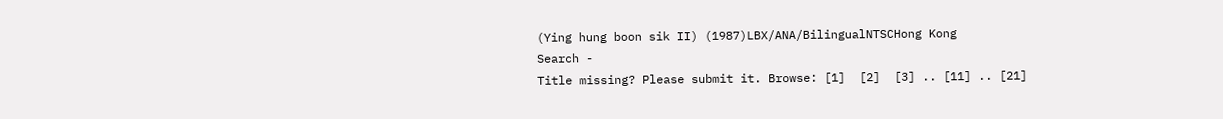(Ying hung boon sik II) (1987)LBX/ANA/BilingualNTSCHong Kong
Search -
Title missing? Please submit it. Browse: [1]  [2]  [3] .. [11] .. [21]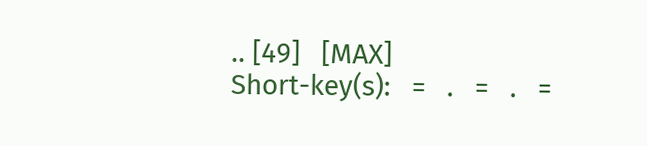.. [49]   [MAX]
Short-key(s):   =   .   =   .   =